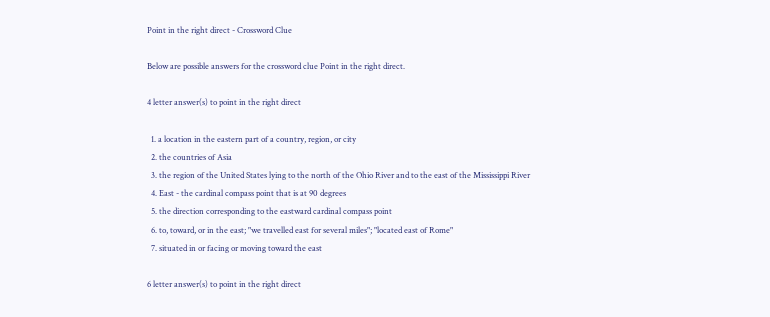Point in the right direct - Crossword Clue

Below are possible answers for the crossword clue Point in the right direct.

4 letter answer(s) to point in the right direct

  1. a location in the eastern part of a country, region, or city
  2. the countries of Asia
  3. the region of the United States lying to the north of the Ohio River and to the east of the Mississippi River
  4. East - the cardinal compass point that is at 90 degrees
  5. the direction corresponding to the eastward cardinal compass point
  6. to, toward, or in the east; "we travelled east for several miles"; "located east of Rome"
  7. situated in or facing or moving toward the east

6 letter answer(s) to point in the right direct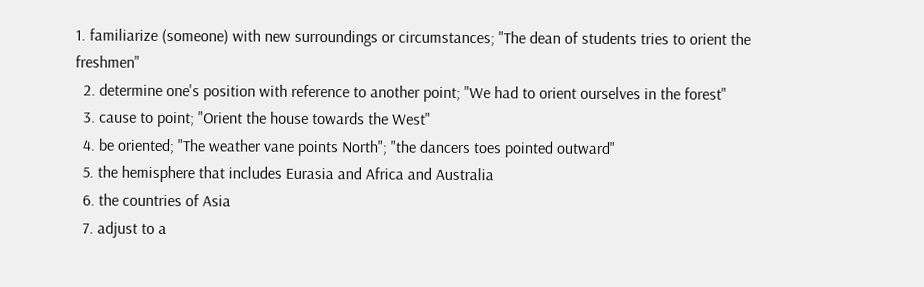1. familiarize (someone) with new surroundings or circumstances; "The dean of students tries to orient the freshmen"
  2. determine one's position with reference to another point; "We had to orient ourselves in the forest"
  3. cause to point; "Orient the house towards the West"
  4. be oriented; "The weather vane points North"; "the dancers toes pointed outward"
  5. the hemisphere that includes Eurasia and Africa and Australia
  6. the countries of Asia
  7. adjust to a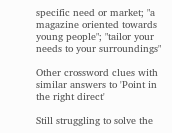specific need or market; "a magazine oriented towards young people"; "tailor your needs to your surroundings"

Other crossword clues with similar answers to 'Point in the right direct'

Still struggling to solve the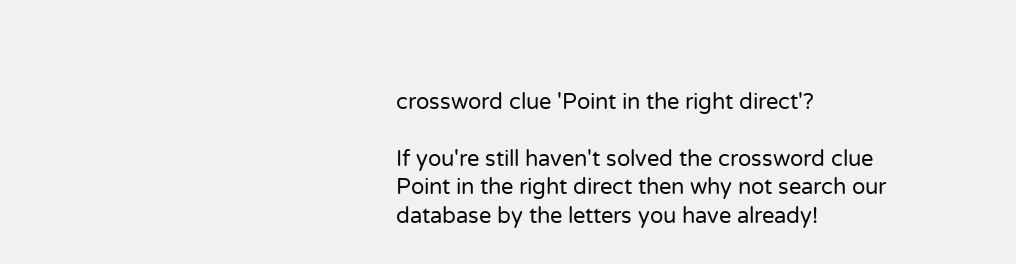crossword clue 'Point in the right direct'?

If you're still haven't solved the crossword clue Point in the right direct then why not search our database by the letters you have already!